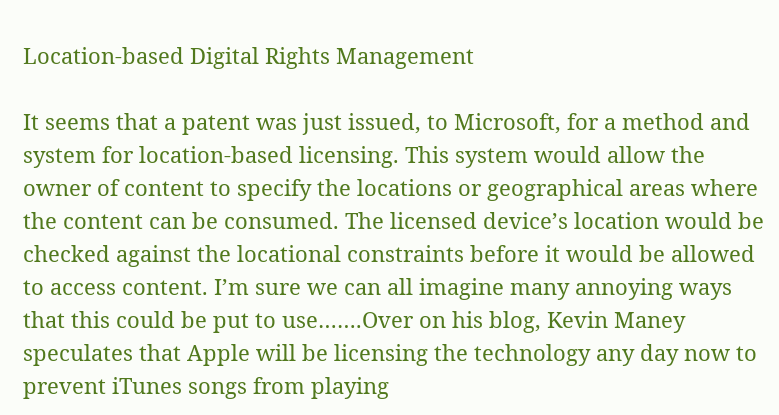Location-based Digital Rights Management

It seems that a patent was just issued, to Microsoft, for a method and system for location-based licensing. This system would allow the owner of content to specify the locations or geographical areas where the content can be consumed. The licensed device’s location would be checked against the locational constraints before it would be allowed to access content. I’m sure we can all imagine many annoying ways that this could be put to use…….Over on his blog, Kevin Maney speculates that Apple will be licensing the technology any day now to prevent iTunes songs from playing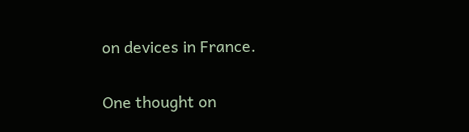on devices in France.

One thought on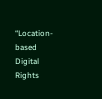“Location-based Digital Rights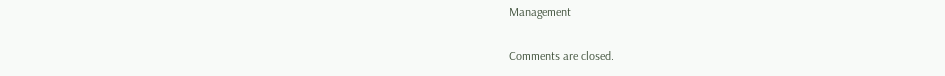Management

Comments are closed.